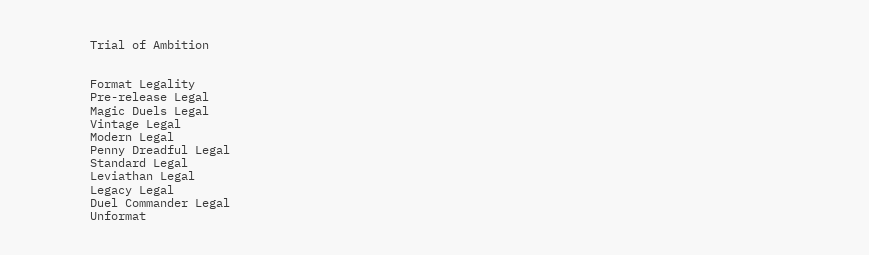Trial of Ambition


Format Legality
Pre-release Legal
Magic Duels Legal
Vintage Legal
Modern Legal
Penny Dreadful Legal
Standard Legal
Leviathan Legal
Legacy Legal
Duel Commander Legal
Unformat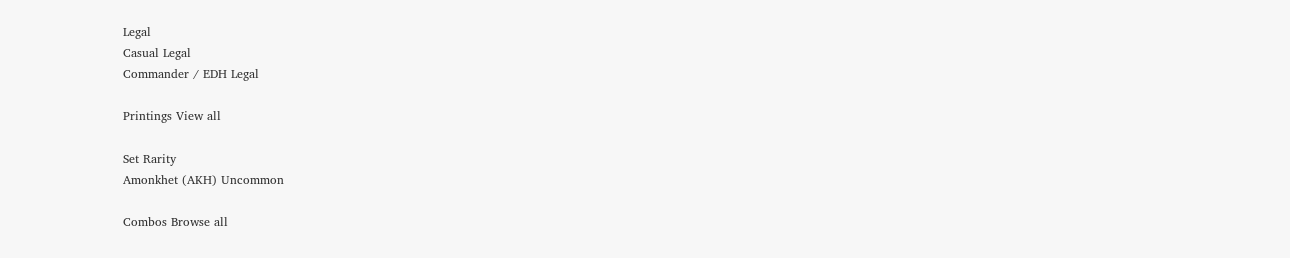Legal
Casual Legal
Commander / EDH Legal

Printings View all

Set Rarity
Amonkhet (AKH) Uncommon

Combos Browse all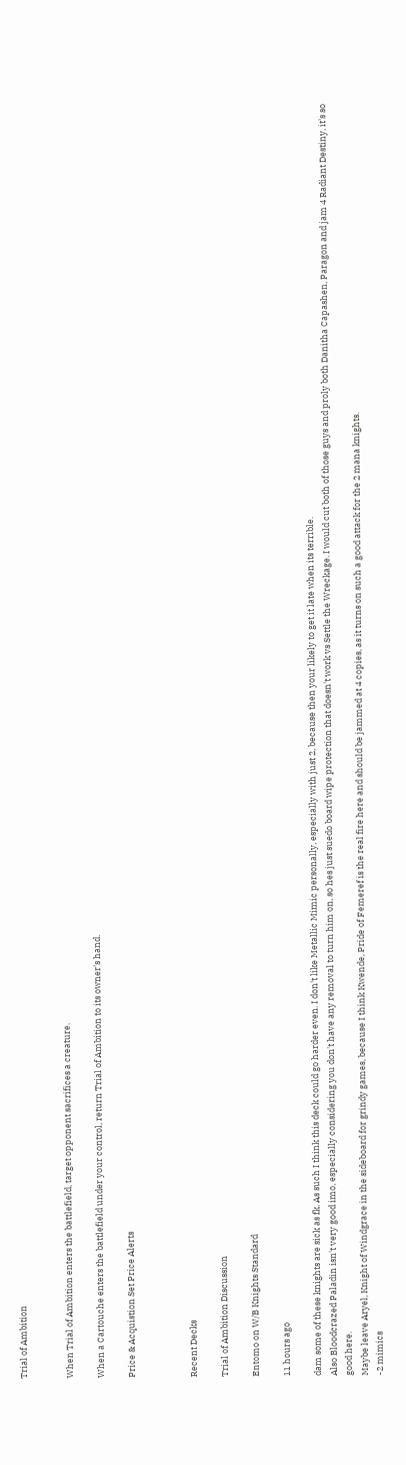Trial of Ambition


When Trial of Ambition enters the battlefield, target opponent sacrifices a creature.

When a Cartouche enters the battlefield under your control, return Trial of Ambition to its owner's hand.

Price & Acquistion Set Price Alerts



Recent Decks

Trial of Ambition Discussion

Entomo on W/B Knights Standard

11 hours ago

dam some of these knights are sick as fk. As such I think this deck could go harder even. I don't like Metallic Mimic personally, especially with just 2, because then your likely to get it late when its terrible.
Also Bloodcrazed Paladin isn't very good imo, especially considering you don't have any removal to turn him on, so hes just suedo board wipe protection that doesn't work vs Settle the Wreckage. I would cut both of those guys and proly both Danitha Capashen, Paragon and jam 4 Radiant Destiny, it's so good here.
Maybe leave Aryel, Knight of Windgrace in the sideboard for grindy games, because I think Kwende, Pride of Femeref is the real fire here and should be jammed at 4 copies, as it turns on such a good attack for the 2 mana knights.
-2 mimics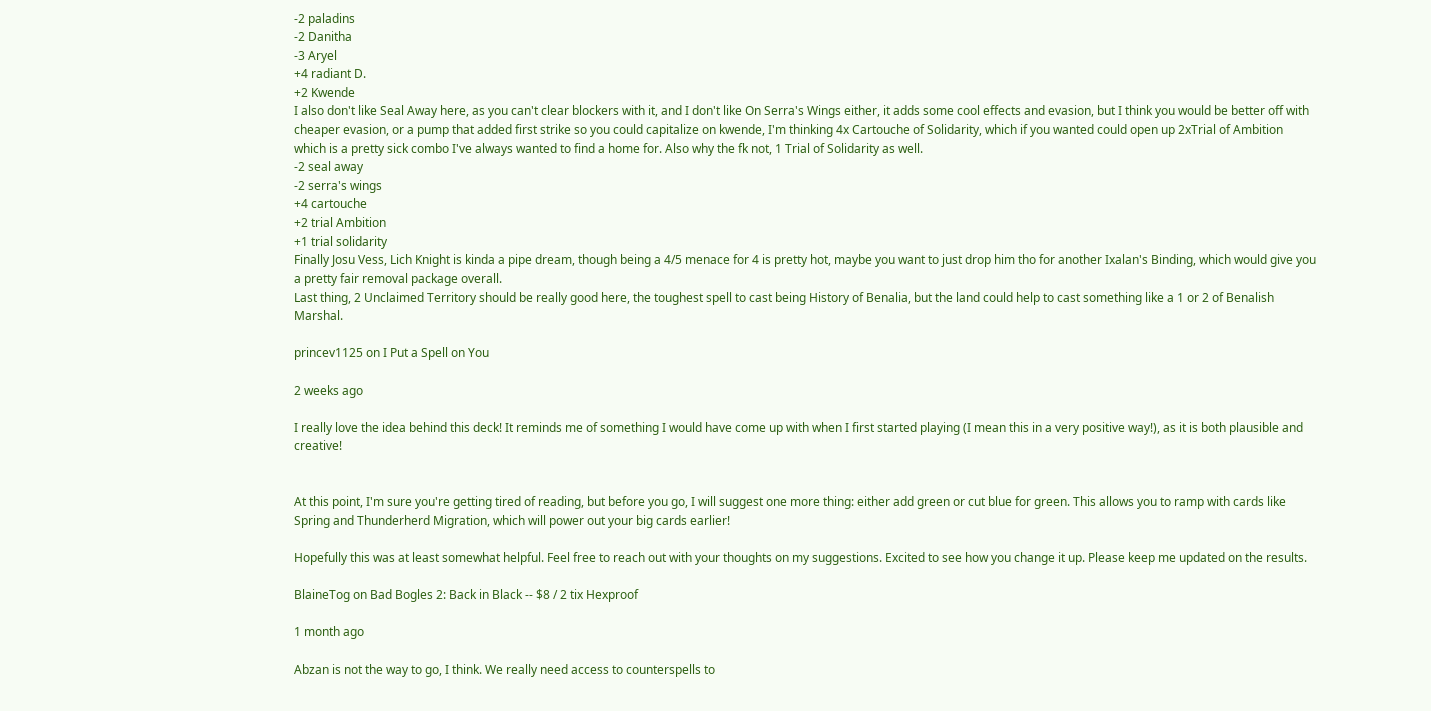-2 paladins
-2 Danitha
-3 Aryel
+4 radiant D.
+2 Kwende
I also don't like Seal Away here, as you can't clear blockers with it, and I don't like On Serra's Wings either, it adds some cool effects and evasion, but I think you would be better off with cheaper evasion, or a pump that added first strike so you could capitalize on kwende, I'm thinking 4x Cartouche of Solidarity, which if you wanted could open up 2xTrial of Ambition which is a pretty sick combo I've always wanted to find a home for. Also why the fk not, 1 Trial of Solidarity as well.
-2 seal away
-2 serra's wings
+4 cartouche
+2 trial Ambition
+1 trial solidarity
Finally Josu Vess, Lich Knight is kinda a pipe dream, though being a 4/5 menace for 4 is pretty hot, maybe you want to just drop him tho for another Ixalan's Binding, which would give you a pretty fair removal package overall.
Last thing, 2 Unclaimed Territory should be really good here, the toughest spell to cast being History of Benalia, but the land could help to cast something like a 1 or 2 of Benalish Marshal.

princev1125 on I Put a Spell on You

2 weeks ago

I really love the idea behind this deck! It reminds me of something I would have come up with when I first started playing (I mean this in a very positive way!), as it is both plausible and creative!


At this point, I'm sure you're getting tired of reading, but before you go, I will suggest one more thing: either add green or cut blue for green. This allows you to ramp with cards like Spring and Thunderherd Migration, which will power out your big cards earlier!

Hopefully this was at least somewhat helpful. Feel free to reach out with your thoughts on my suggestions. Excited to see how you change it up. Please keep me updated on the results.

BlaineTog on Bad Bogles 2: Back in Black -- $8 / 2 tix Hexproof

1 month ago

Abzan is not the way to go, I think. We really need access to counterspells to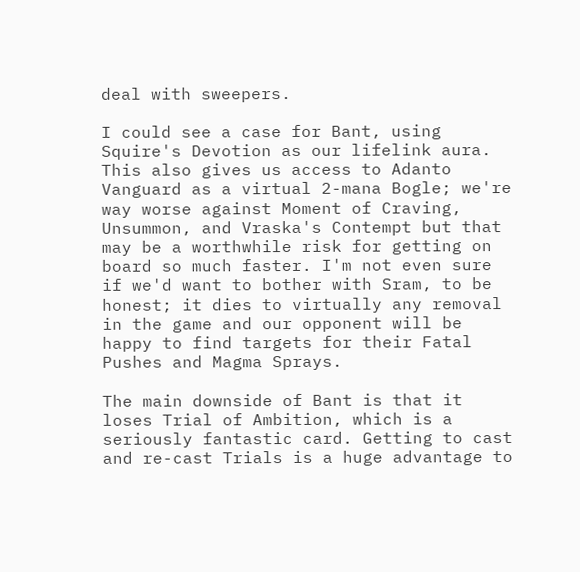deal with sweepers.

I could see a case for Bant, using Squire's Devotion as our lifelink aura. This also gives us access to Adanto Vanguard as a virtual 2-mana Bogle; we're way worse against Moment of Craving, Unsummon, and Vraska's Contempt but that may be a worthwhile risk for getting on board so much faster. I'm not even sure if we'd want to bother with Sram, to be honest; it dies to virtually any removal in the game and our opponent will be happy to find targets for their Fatal Pushes and Magma Sprays.

The main downside of Bant is that it loses Trial of Ambition, which is a seriously fantastic card. Getting to cast and re-cast Trials is a huge advantage to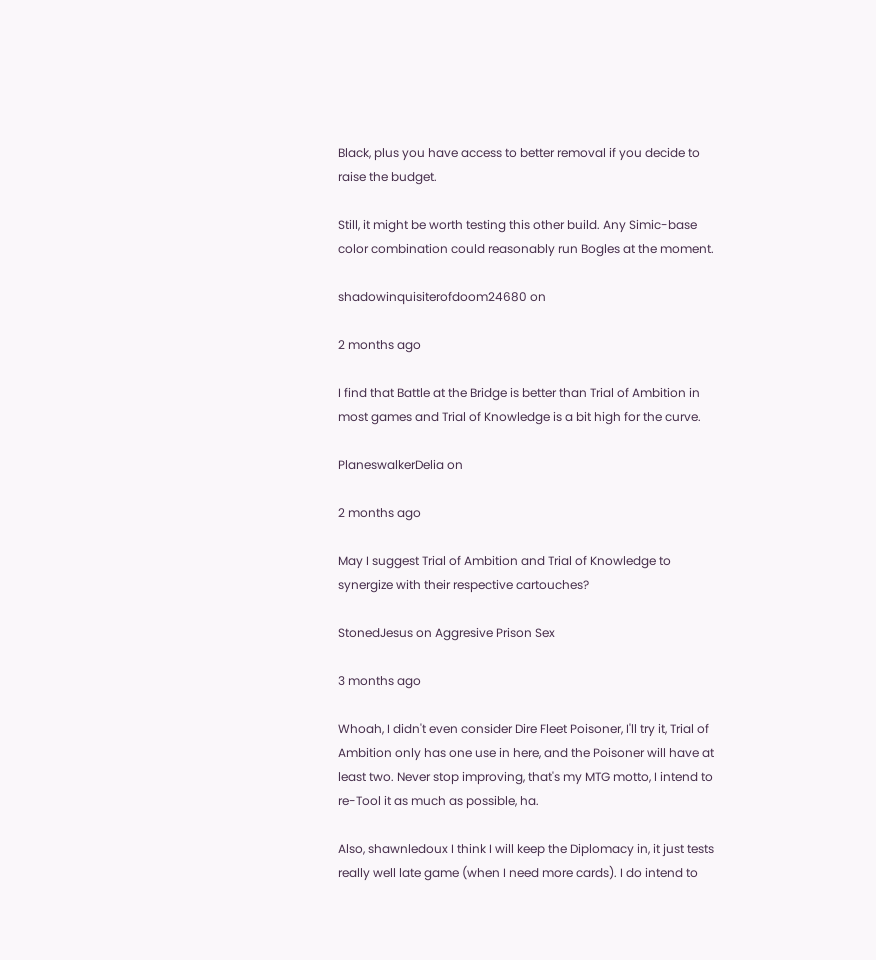Black, plus you have access to better removal if you decide to raise the budget.

Still, it might be worth testing this other build. Any Simic-base color combination could reasonably run Bogles at the moment.

shadowinquisiterofdoom24680 on

2 months ago

I find that Battle at the Bridge is better than Trial of Ambition in most games and Trial of Knowledge is a bit high for the curve.

PlaneswalkerDelia on

2 months ago

May I suggest Trial of Ambition and Trial of Knowledge to synergize with their respective cartouches?

StonedJesus on Aggresive Prison Sex

3 months ago

Whoah, I didn't even consider Dire Fleet Poisoner, I'll try it, Trial of Ambition only has one use in here, and the Poisoner will have at least two. Never stop improving, that's my MTG motto, I intend to re-Tool it as much as possible, ha.

Also, shawnledoux I think I will keep the Diplomacy in, it just tests really well late game (when I need more cards). I do intend to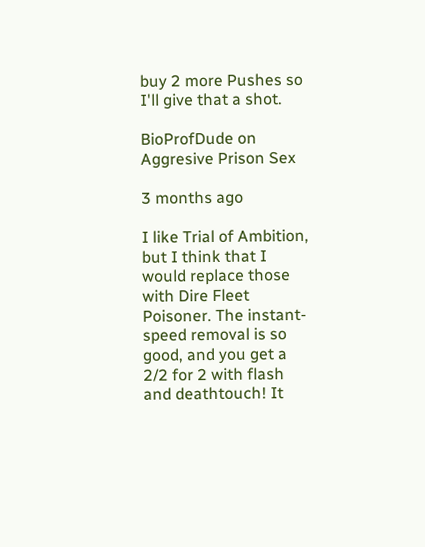buy 2 more Pushes so I'll give that a shot.

BioProfDude on Aggresive Prison Sex

3 months ago

I like Trial of Ambition, but I think that I would replace those with Dire Fleet Poisoner. The instant-speed removal is so good, and you get a 2/2 for 2 with flash and deathtouch! It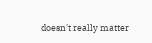doesn't really matter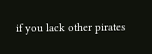if you lack other pirates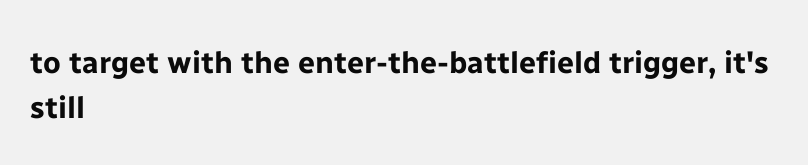to target with the enter-the-battlefield trigger, it's still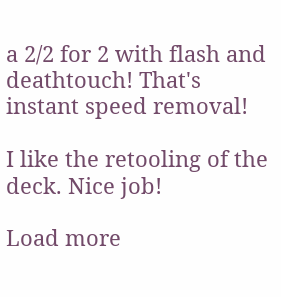a 2/2 for 2 with flash and deathtouch! That's instant speed removal!

I like the retooling of the deck. Nice job!

Load more